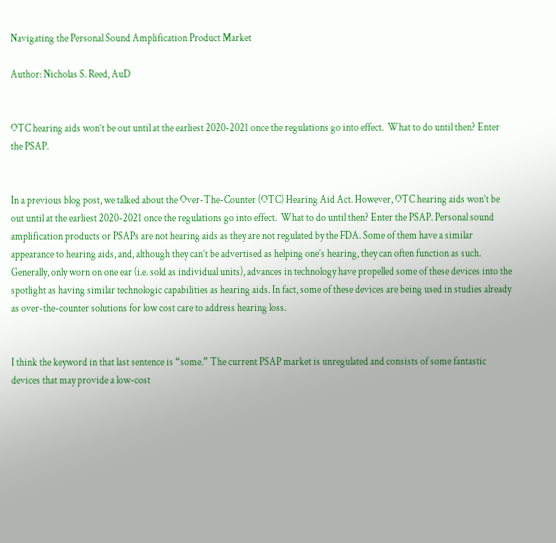Navigating the Personal Sound Amplification Product Market

Author: Nicholas S. Reed, AuD


OTC hearing aids won’t be out until at the earliest 2020-2021 once the regulations go into effect.  What to do until then? Enter the PSAP.


In a previous blog post, we talked about the Over-The-Counter (OTC) Hearing Aid Act. However, OTC hearing aids won’t be out until at the earliest 2020-2021 once the regulations go into effect.  What to do until then? Enter the PSAP. Personal sound amplification products or PSAPs are not hearing aids as they are not regulated by the FDA. Some of them have a similar appearance to hearing aids, and, although they can’t be advertised as helping one’s hearing, they can often function as such. Generally, only worn on one ear (i.e. sold as individual units), advances in technology have propelled some of these devices into the spotlight as having similar technologic capabilities as hearing aids. In fact, some of these devices are being used in studies already as over-the-counter solutions for low cost care to address hearing loss.


I think the keyword in that last sentence is “some.” The current PSAP market is unregulated and consists of some fantastic devices that may provide a low-cost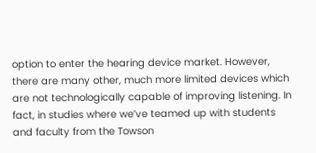option to enter the hearing device market. However, there are many other, much more limited devices which are not technologically capable of improving listening. In fact, in studies where we’ve teamed up with students and faculty from the Towson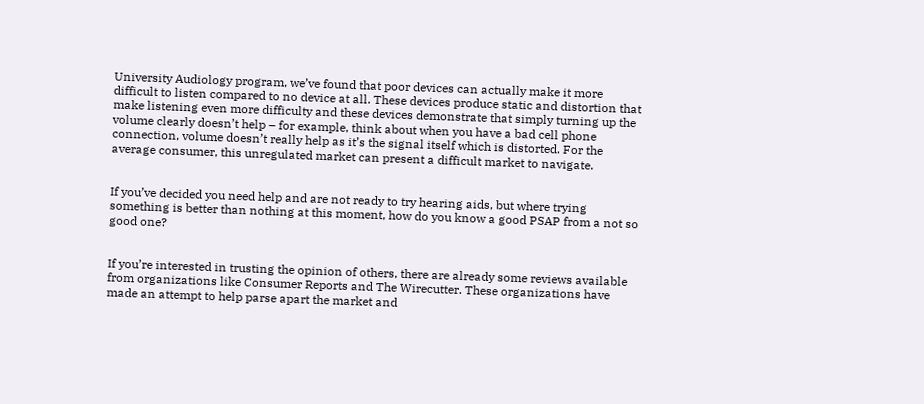University Audiology program, we’ve found that poor devices can actually make it more difficult to listen compared to no device at all. These devices produce static and distortion that make listening even more difficulty and these devices demonstrate that simply turning up the volume clearly doesn’t help – for example, think about when you have a bad cell phone connection, volume doesn’t really help as it’s the signal itself which is distorted. For the average consumer, this unregulated market can present a difficult market to navigate.


If you’ve decided you need help and are not ready to try hearing aids, but where trying something is better than nothing at this moment, how do you know a good PSAP from a not so good one?


If you’re interested in trusting the opinion of others, there are already some reviews available from organizations like Consumer Reports and The Wirecutter. These organizations have made an attempt to help parse apart the market and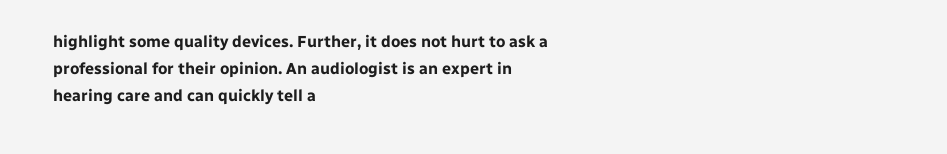highlight some quality devices. Further, it does not hurt to ask a professional for their opinion. An audiologist is an expert in hearing care and can quickly tell a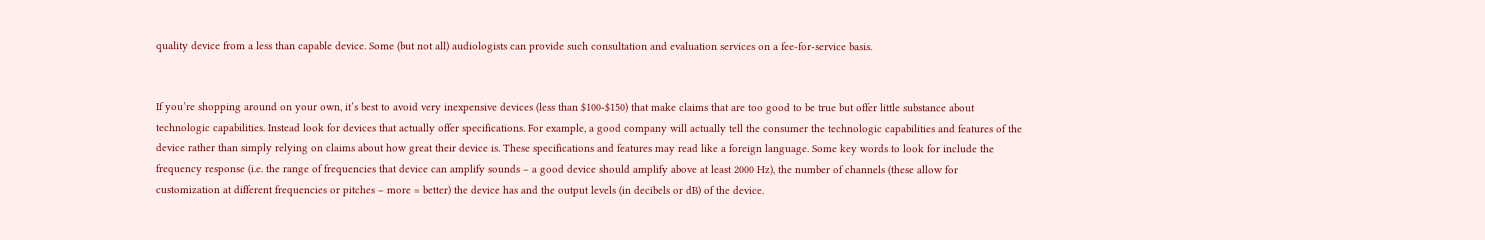quality device from a less than capable device. Some (but not all) audiologists can provide such consultation and evaluation services on a fee-for-service basis.


If you’re shopping around on your own, it’s best to avoid very inexpensive devices (less than $100-$150) that make claims that are too good to be true but offer little substance about technologic capabilities. Instead look for devices that actually offer specifications. For example, a good company will actually tell the consumer the technologic capabilities and features of the device rather than simply relying on claims about how great their device is. These specifications and features may read like a foreign language. Some key words to look for include the frequency response (i.e. the range of frequencies that device can amplify sounds – a good device should amplify above at least 2000 Hz), the number of channels (these allow for customization at different frequencies or pitches – more = better) the device has and the output levels (in decibels or dB) of the device.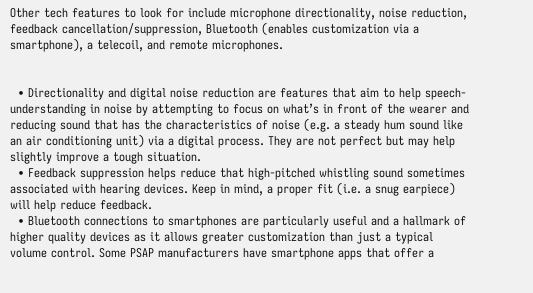Other tech features to look for include microphone directionality, noise reduction, feedback cancellation/suppression, Bluetooth (enables customization via a smartphone), a telecoil, and remote microphones.


  • Directionality and digital noise reduction are features that aim to help speech-understanding in noise by attempting to focus on what’s in front of the wearer and reducing sound that has the characteristics of noise (e.g. a steady hum sound like an air conditioning unit) via a digital process. They are not perfect but may help slightly improve a tough situation.
  • Feedback suppression helps reduce that high-pitched whistling sound sometimes associated with hearing devices. Keep in mind, a proper fit (i.e. a snug earpiece) will help reduce feedback.
  • Bluetooth connections to smartphones are particularly useful and a hallmark of higher quality devices as it allows greater customization than just a typical volume control. Some PSAP manufacturers have smartphone apps that offer a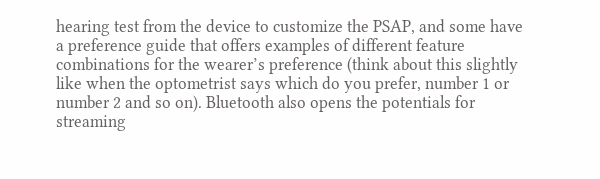hearing test from the device to customize the PSAP, and some have a preference guide that offers examples of different feature combinations for the wearer’s preference (think about this slightly like when the optometrist says which do you prefer, number 1 or number 2 and so on). Bluetooth also opens the potentials for streaming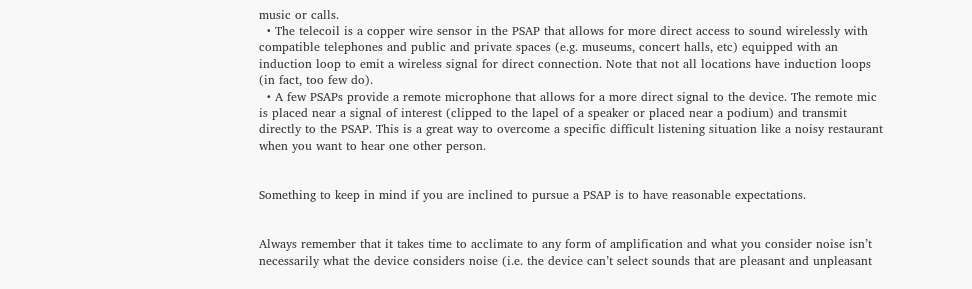music or calls.
  • The telecoil is a copper wire sensor in the PSAP that allows for more direct access to sound wirelessly with compatible telephones and public and private spaces (e.g. museums, concert halls, etc) equipped with an induction loop to emit a wireless signal for direct connection. Note that not all locations have induction loops (in fact, too few do).
  • A few PSAPs provide a remote microphone that allows for a more direct signal to the device. The remote mic is placed near a signal of interest (clipped to the lapel of a speaker or placed near a podium) and transmit directly to the PSAP. This is a great way to overcome a specific difficult listening situation like a noisy restaurant when you want to hear one other person.


Something to keep in mind if you are inclined to pursue a PSAP is to have reasonable expectations.


Always remember that it takes time to acclimate to any form of amplification and what you consider noise isn’t necessarily what the device considers noise (i.e. the device can’t select sounds that are pleasant and unpleasant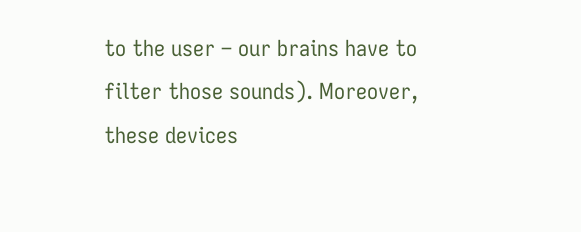to the user – our brains have to filter those sounds). Moreover, these devices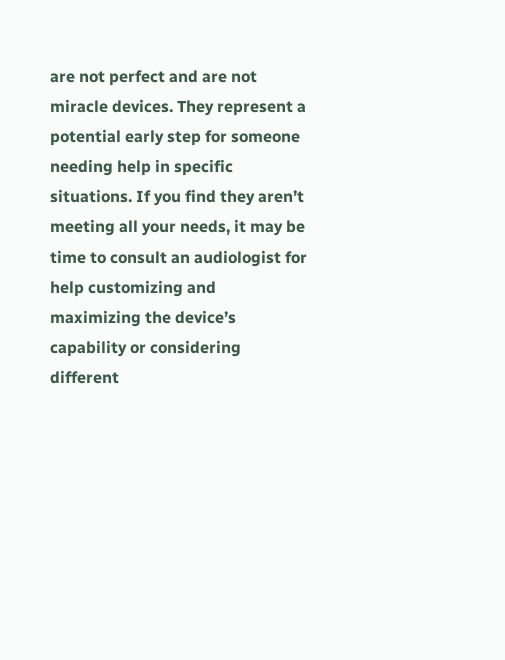are not perfect and are not miracle devices. They represent a potential early step for someone needing help in specific situations. If you find they aren’t meeting all your needs, it may be time to consult an audiologist for help customizing and maximizing the device’s capability or considering different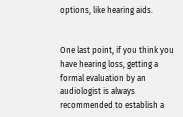options, like hearing aids.


One last point, if you think you have hearing loss, getting a formal evaluation by an audiologist is always recommended to establish a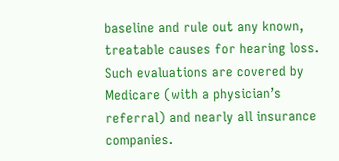baseline and rule out any known, treatable causes for hearing loss. Such evaluations are covered by Medicare (with a physician’s referral) and nearly all insurance companies.